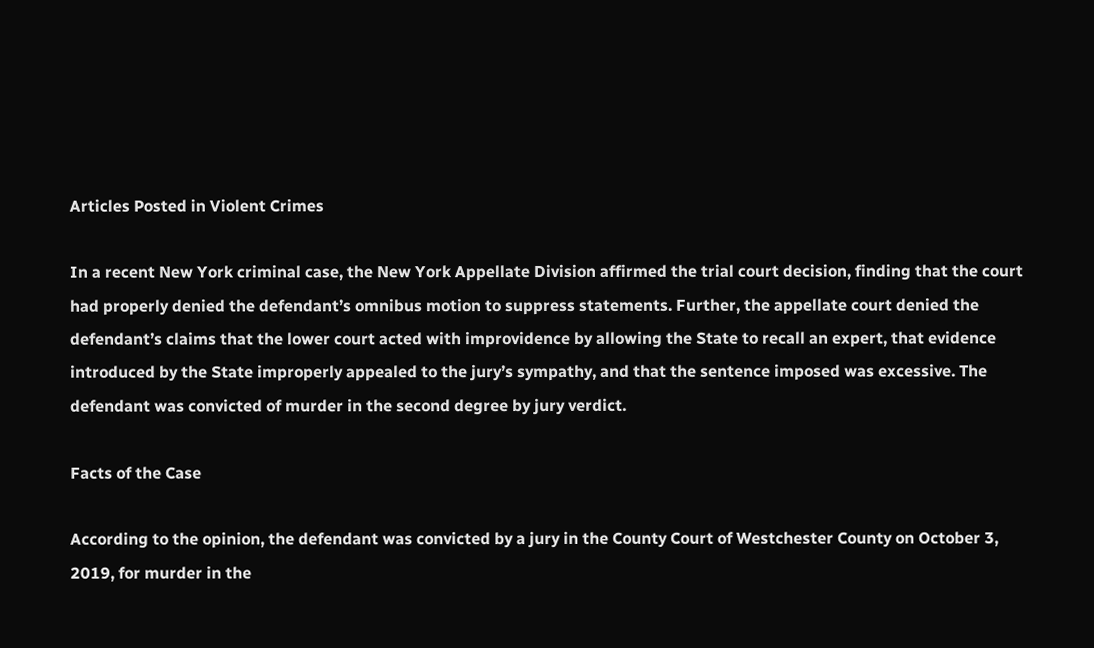Articles Posted in Violent Crimes

In a recent New York criminal case, the New York Appellate Division affirmed the trial court decision, finding that the court had properly denied the defendant’s omnibus motion to suppress statements. Further, the appellate court denied the defendant’s claims that the lower court acted with improvidence by allowing the State to recall an expert, that evidence introduced by the State improperly appealed to the jury’s sympathy, and that the sentence imposed was excessive. The defendant was convicted of murder in the second degree by jury verdict.

Facts of the Case

According to the opinion, the defendant was convicted by a jury in the County Court of Westchester County on October 3, 2019, for murder in the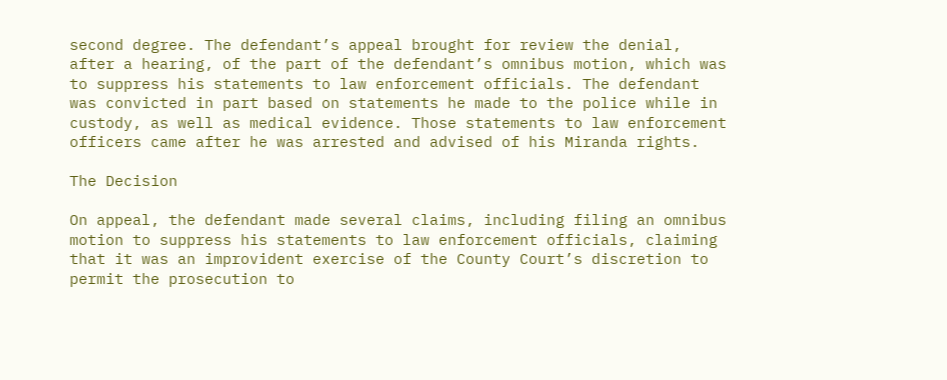second degree. The defendant’s appeal brought for review the denial, after a hearing, of the part of the defendant’s omnibus motion, which was to suppress his statements to law enforcement officials. The defendant was convicted in part based on statements he made to the police while in custody, as well as medical evidence. Those statements to law enforcement officers came after he was arrested and advised of his Miranda rights.

The Decision

On appeal, the defendant made several claims, including filing an omnibus motion to suppress his statements to law enforcement officials, claiming that it was an improvident exercise of the County Court’s discretion to permit the prosecution to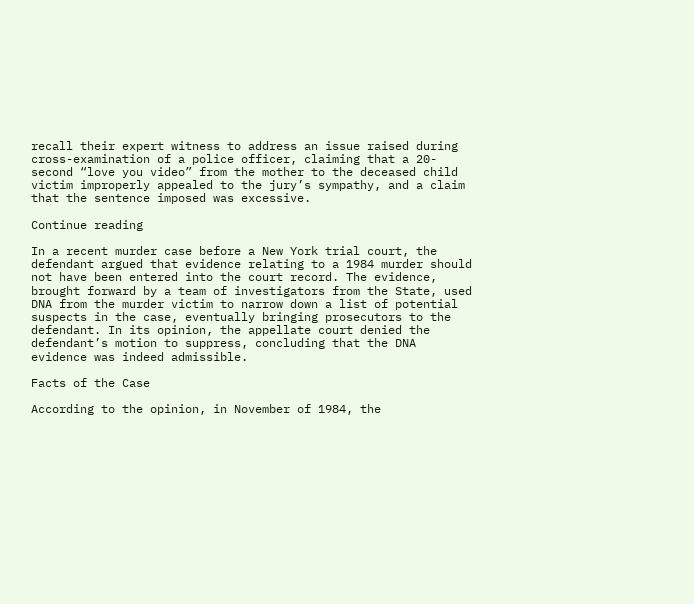recall their expert witness to address an issue raised during cross-examination of a police officer, claiming that a 20-second “love you video” from the mother to the deceased child victim improperly appealed to the jury’s sympathy, and a claim that the sentence imposed was excessive.

Continue reading

In a recent murder case before a New York trial court, the defendant argued that evidence relating to a 1984 murder should not have been entered into the court record. The evidence, brought forward by a team of investigators from the State, used DNA from the murder victim to narrow down a list of potential suspects in the case, eventually bringing prosecutors to the defendant. In its opinion, the appellate court denied the defendant’s motion to suppress, concluding that the DNA evidence was indeed admissible.

Facts of the Case

According to the opinion, in November of 1984, the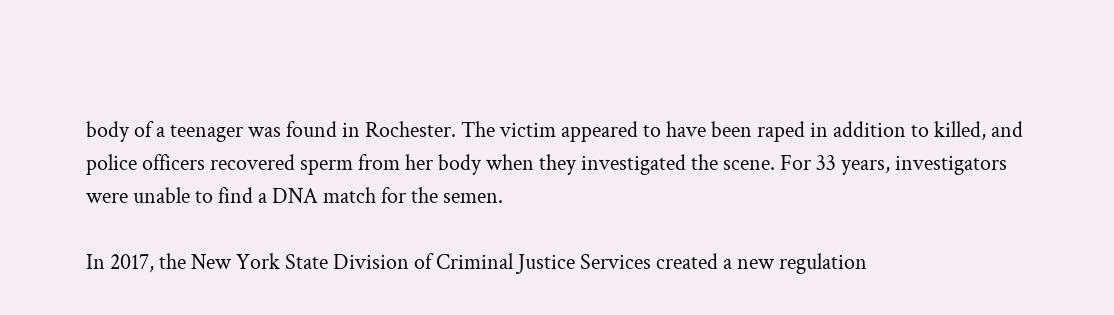body of a teenager was found in Rochester. The victim appeared to have been raped in addition to killed, and police officers recovered sperm from her body when they investigated the scene. For 33 years, investigators were unable to find a DNA match for the semen.

In 2017, the New York State Division of Criminal Justice Services created a new regulation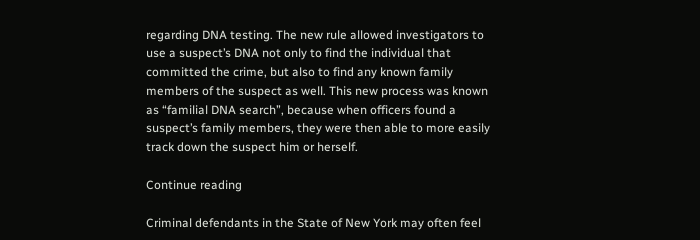regarding DNA testing. The new rule allowed investigators to use a suspect’s DNA not only to find the individual that committed the crime, but also to find any known family members of the suspect as well. This new process was known as “familial DNA search”, because when officers found a suspect’s family members, they were then able to more easily track down the suspect him or herself.

Continue reading

Criminal defendants in the State of New York may often feel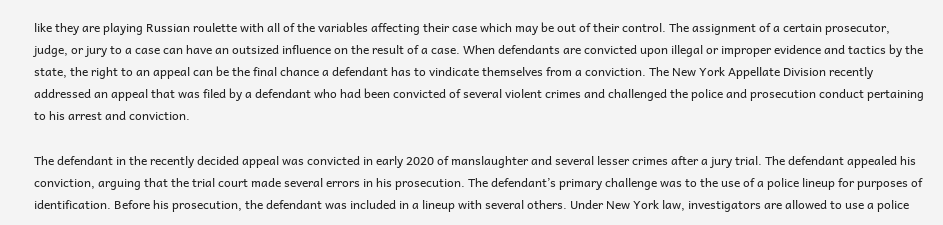like they are playing Russian roulette with all of the variables affecting their case which may be out of their control. The assignment of a certain prosecutor, judge, or jury to a case can have an outsized influence on the result of a case. When defendants are convicted upon illegal or improper evidence and tactics by the state, the right to an appeal can be the final chance a defendant has to vindicate themselves from a conviction. The New York Appellate Division recently addressed an appeal that was filed by a defendant who had been convicted of several violent crimes and challenged the police and prosecution conduct pertaining to his arrest and conviction.

The defendant in the recently decided appeal was convicted in early 2020 of manslaughter and several lesser crimes after a jury trial. The defendant appealed his conviction, arguing that the trial court made several errors in his prosecution. The defendant’s primary challenge was to the use of a police lineup for purposes of identification. Before his prosecution, the defendant was included in a lineup with several others. Under New York law, investigators are allowed to use a police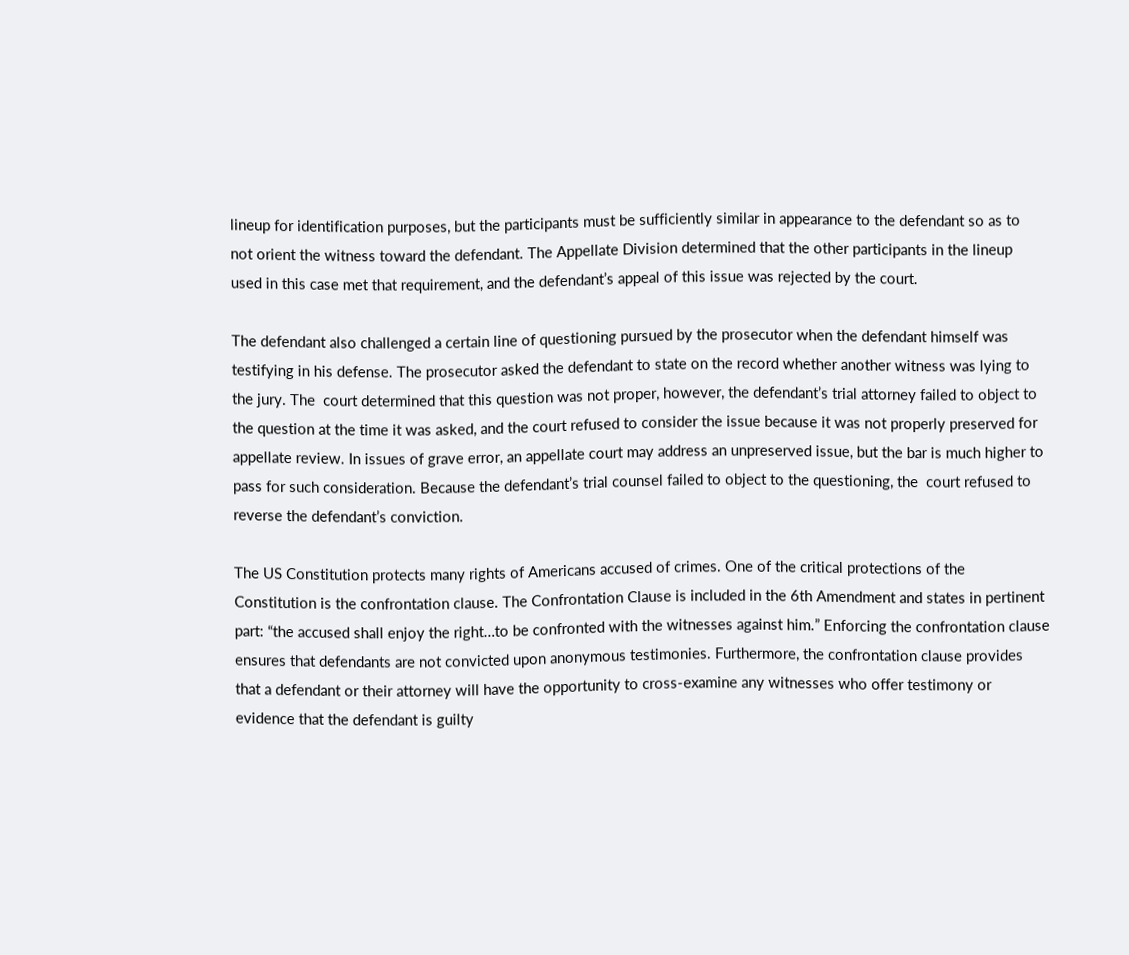lineup for identification purposes, but the participants must be sufficiently similar in appearance to the defendant so as to not orient the witness toward the defendant. The Appellate Division determined that the other participants in the lineup used in this case met that requirement, and the defendant’s appeal of this issue was rejected by the court.

The defendant also challenged a certain line of questioning pursued by the prosecutor when the defendant himself was testifying in his defense. The prosecutor asked the defendant to state on the record whether another witness was lying to the jury. The  court determined that this question was not proper, however, the defendant’s trial attorney failed to object to the question at the time it was asked, and the court refused to consider the issue because it was not properly preserved for appellate review. In issues of grave error, an appellate court may address an unpreserved issue, but the bar is much higher to pass for such consideration. Because the defendant’s trial counsel failed to object to the questioning, the  court refused to reverse the defendant’s conviction.

The US Constitution protects many rights of Americans accused of crimes. One of the critical protections of the Constitution is the confrontation clause. The Confrontation Clause is included in the 6th Amendment and states in pertinent part: “the accused shall enjoy the right…to be confronted with the witnesses against him.” Enforcing the confrontation clause ensures that defendants are not convicted upon anonymous testimonies. Furthermore, the confrontation clause provides that a defendant or their attorney will have the opportunity to cross-examine any witnesses who offer testimony or evidence that the defendant is guilty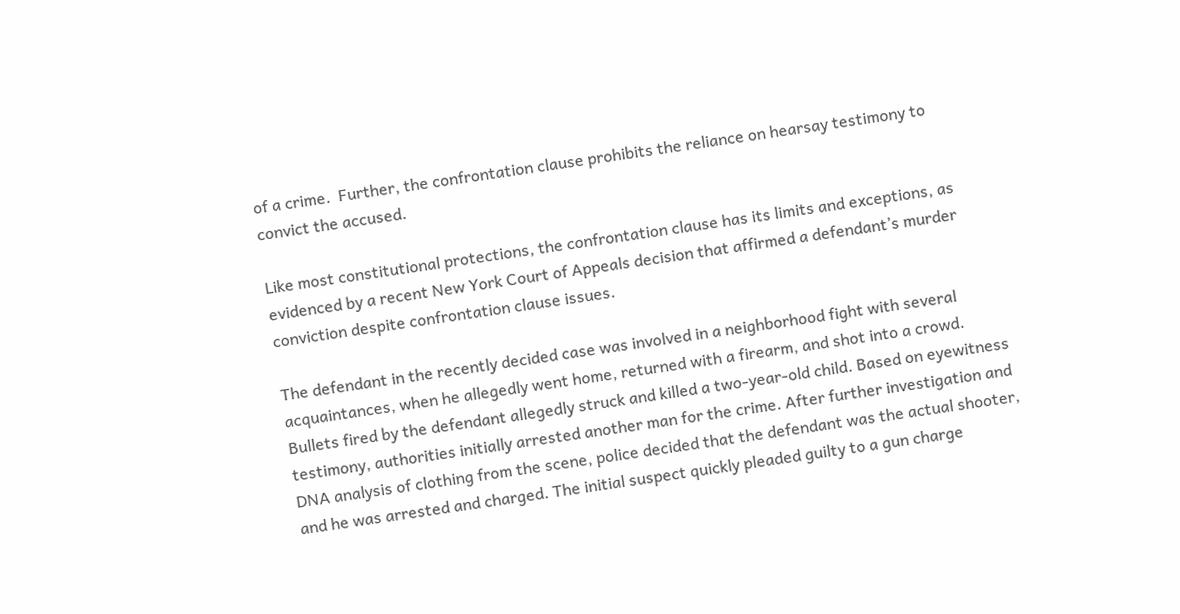of a crime.  Further, the confrontation clause prohibits the reliance on hearsay testimony to convict the accused.

Like most constitutional protections, the confrontation clause has its limits and exceptions, as evidenced by a recent New York Court of Appeals decision that affirmed a defendant’s murder conviction despite confrontation clause issues.

The defendant in the recently decided case was involved in a neighborhood fight with several acquaintances, when he allegedly went home, returned with a firearm, and shot into a crowd. Bullets fired by the defendant allegedly struck and killed a two-year-old child. Based on eyewitness testimony, authorities initially arrested another man for the crime. After further investigation and DNA analysis of clothing from the scene, police decided that the defendant was the actual shooter, and he was arrested and charged. The initial suspect quickly pleaded guilty to a gun charge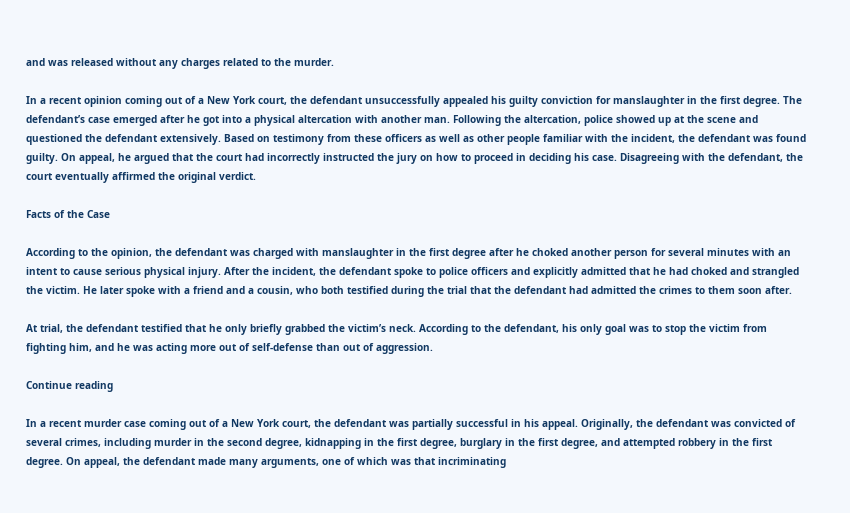and was released without any charges related to the murder.

In a recent opinion coming out of a New York court, the defendant unsuccessfully appealed his guilty conviction for manslaughter in the first degree. The defendant’s case emerged after he got into a physical altercation with another man. Following the altercation, police showed up at the scene and questioned the defendant extensively. Based on testimony from these officers as well as other people familiar with the incident, the defendant was found guilty. On appeal, he argued that the court had incorrectly instructed the jury on how to proceed in deciding his case. Disagreeing with the defendant, the court eventually affirmed the original verdict.

Facts of the Case

According to the opinion, the defendant was charged with manslaughter in the first degree after he choked another person for several minutes with an intent to cause serious physical injury. After the incident, the defendant spoke to police officers and explicitly admitted that he had choked and strangled the victim. He later spoke with a friend and a cousin, who both testified during the trial that the defendant had admitted the crimes to them soon after.

At trial, the defendant testified that he only briefly grabbed the victim’s neck. According to the defendant, his only goal was to stop the victim from fighting him, and he was acting more out of self-defense than out of aggression.

Continue reading

In a recent murder case coming out of a New York court, the defendant was partially successful in his appeal. Originally, the defendant was convicted of several crimes, including murder in the second degree, kidnapping in the first degree, burglary in the first degree, and attempted robbery in the first degree. On appeal, the defendant made many arguments, one of which was that incriminating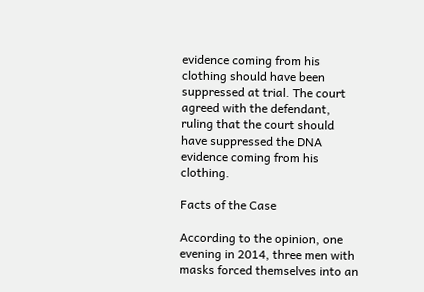evidence coming from his clothing should have been suppressed at trial. The court agreed with the defendant, ruling that the court should have suppressed the DNA evidence coming from his clothing.

Facts of the Case

According to the opinion, one evening in 2014, three men with masks forced themselves into an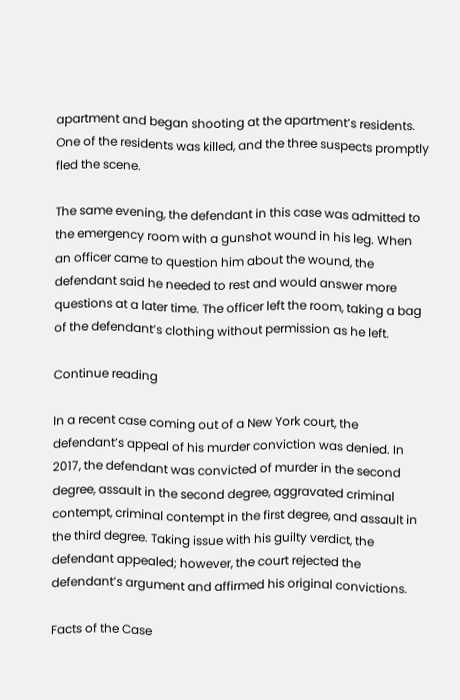apartment and began shooting at the apartment’s residents. One of the residents was killed, and the three suspects promptly fled the scene.

The same evening, the defendant in this case was admitted to the emergency room with a gunshot wound in his leg. When an officer came to question him about the wound, the defendant said he needed to rest and would answer more questions at a later time. The officer left the room, taking a bag of the defendant’s clothing without permission as he left.

Continue reading

In a recent case coming out of a New York court, the defendant’s appeal of his murder conviction was denied. In 2017, the defendant was convicted of murder in the second degree, assault in the second degree, aggravated criminal contempt, criminal contempt in the first degree, and assault in the third degree. Taking issue with his guilty verdict, the defendant appealed; however, the court rejected the defendant’s argument and affirmed his original convictions.

Facts of the Case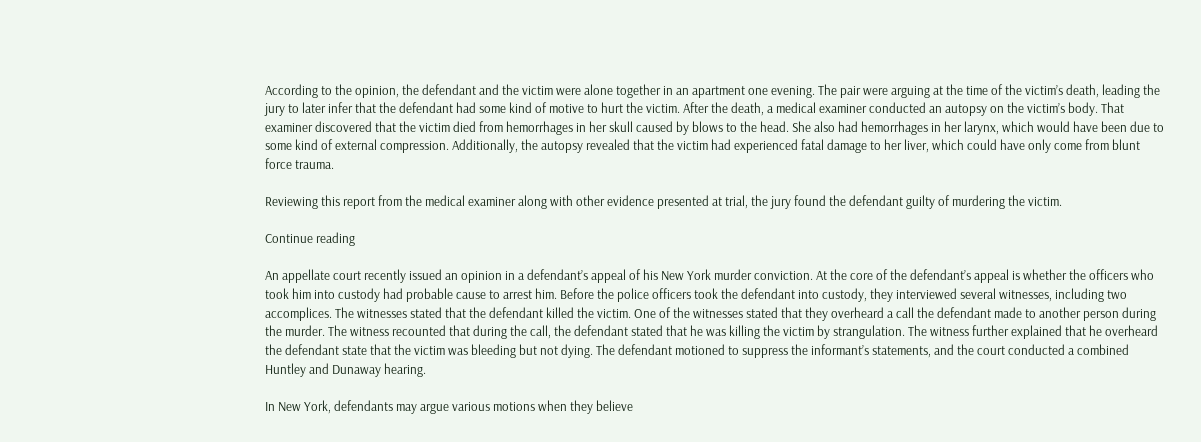According to the opinion, the defendant and the victim were alone together in an apartment one evening. The pair were arguing at the time of the victim’s death, leading the jury to later infer that the defendant had some kind of motive to hurt the victim. After the death, a medical examiner conducted an autopsy on the victim’s body. That examiner discovered that the victim died from hemorrhages in her skull caused by blows to the head. She also had hemorrhages in her larynx, which would have been due to some kind of external compression. Additionally, the autopsy revealed that the victim had experienced fatal damage to her liver, which could have only come from blunt force trauma.

Reviewing this report from the medical examiner along with other evidence presented at trial, the jury found the defendant guilty of murdering the victim.

Continue reading

An appellate court recently issued an opinion in a defendant’s appeal of his New York murder conviction. At the core of the defendant’s appeal is whether the officers who took him into custody had probable cause to arrest him. Before the police officers took the defendant into custody, they interviewed several witnesses, including two accomplices. The witnesses stated that the defendant killed the victim. One of the witnesses stated that they overheard a call the defendant made to another person during the murder. The witness recounted that during the call, the defendant stated that he was killing the victim by strangulation. The witness further explained that he overheard the defendant state that the victim was bleeding but not dying. The defendant motioned to suppress the informant’s statements, and the court conducted a combined Huntley and Dunaway hearing.

In New York, defendants may argue various motions when they believe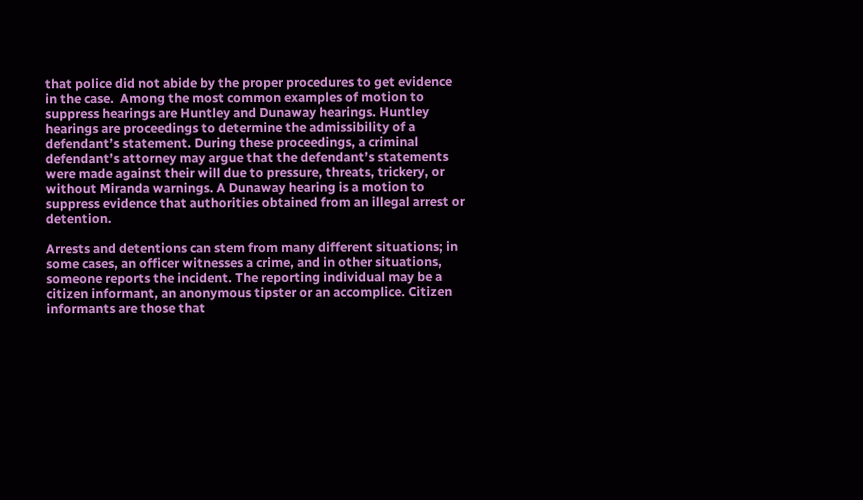that police did not abide by the proper procedures to get evidence in the case.  Among the most common examples of motion to suppress hearings are Huntley and Dunaway hearings. Huntley hearings are proceedings to determine the admissibility of a defendant’s statement. During these proceedings, a criminal defendant’s attorney may argue that the defendant’s statements were made against their will due to pressure, threats, trickery, or without Miranda warnings. A Dunaway hearing is a motion to suppress evidence that authorities obtained from an illegal arrest or detention.

Arrests and detentions can stem from many different situations; in some cases, an officer witnesses a crime, and in other situations, someone reports the incident. The reporting individual may be a citizen informant, an anonymous tipster or an accomplice. Citizen informants are those that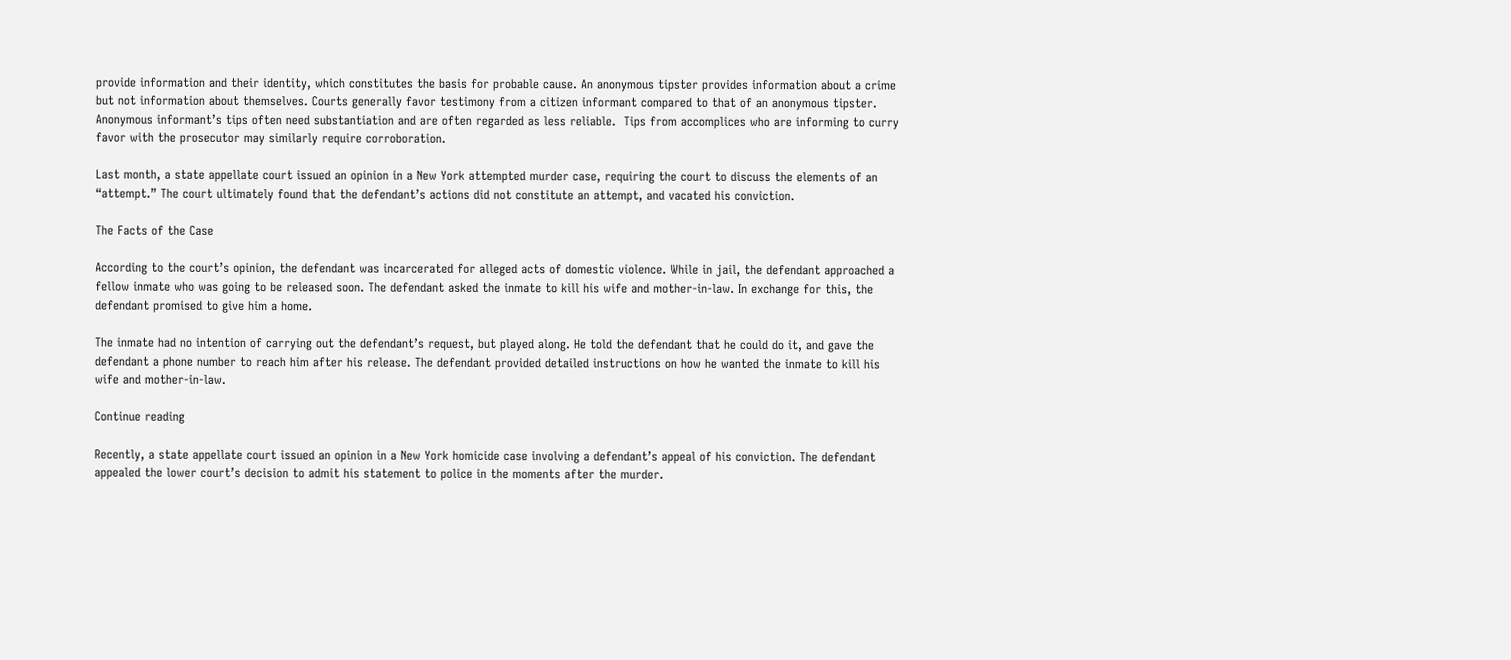provide information and their identity, which constitutes the basis for probable cause. An anonymous tipster provides information about a crime but not information about themselves. Courts generally favor testimony from a citizen informant compared to that of an anonymous tipster. Anonymous informant’s tips often need substantiation and are often regarded as less reliable.  Tips from accomplices who are informing to curry favor with the prosecutor may similarly require corroboration.

Last month, a state appellate court issued an opinion in a New York attempted murder case, requiring the court to discuss the elements of an “attempt.” The court ultimately found that the defendant’s actions did not constitute an attempt, and vacated his conviction.

The Facts of the Case

According to the court’s opinion, the defendant was incarcerated for alleged acts of domestic violence. While in jail, the defendant approached a fellow inmate who was going to be released soon. The defendant asked the inmate to kill his wife and mother-in-law. In exchange for this, the defendant promised to give him a home.

The inmate had no intention of carrying out the defendant’s request, but played along. He told the defendant that he could do it, and gave the defendant a phone number to reach him after his release. The defendant provided detailed instructions on how he wanted the inmate to kill his wife and mother-in-law.

Continue reading

Recently, a state appellate court issued an opinion in a New York homicide case involving a defendant’s appeal of his conviction. The defendant appealed the lower court’s decision to admit his statement to police in the moments after the murder.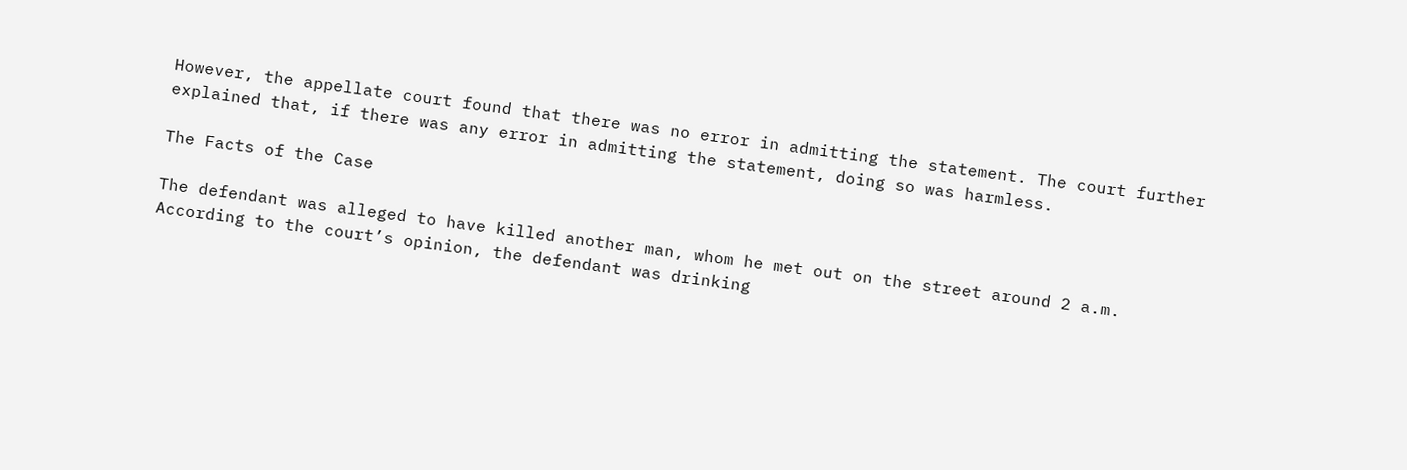However, the appellate court found that there was no error in admitting the statement. The court further explained that, if there was any error in admitting the statement, doing so was harmless.

The Facts of the Case

The defendant was alleged to have killed another man, whom he met out on the street around 2 a.m. According to the court’s opinion, the defendant was drinking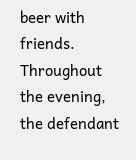beer with friends. Throughout the evening, the defendant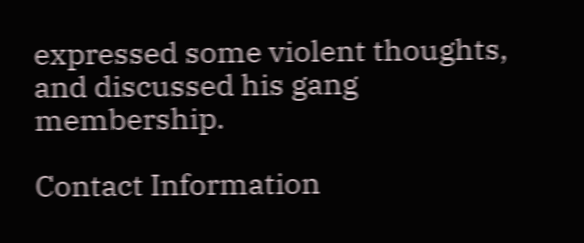expressed some violent thoughts, and discussed his gang membership.

Contact Information